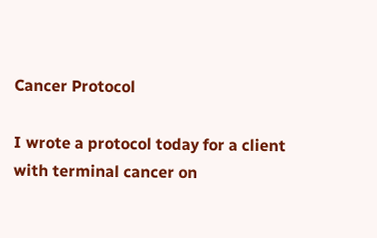Cancer Protocol

I wrote a protocol today for a client with terminal cancer on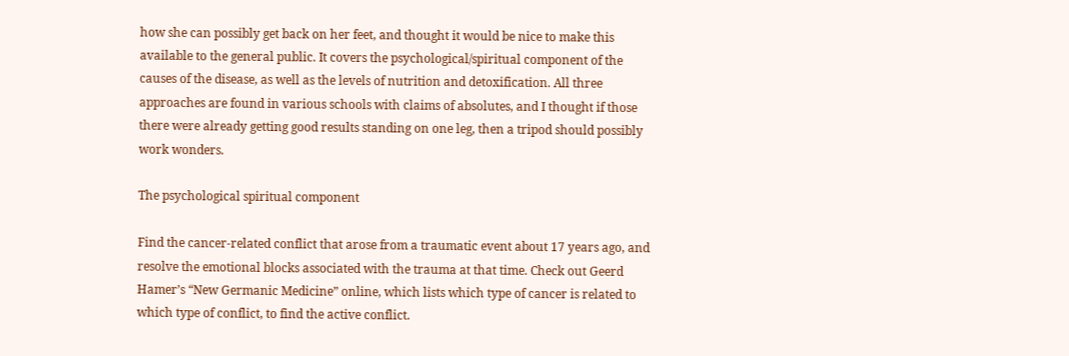how she can possibly get back on her feet, and thought it would be nice to make this available to the general public. It covers the psychological/spiritual component of the causes of the disease, as well as the levels of nutrition and detoxification. All three approaches are found in various schools with claims of absolutes, and I thought if those there were already getting good results standing on one leg, then a tripod should possibly work wonders.

The psychological spiritual component

Find the cancer-related conflict that arose from a traumatic event about 17 years ago, and resolve the emotional blocks associated with the trauma at that time. Check out Geerd Hamer’s “New Germanic Medicine” online, which lists which type of cancer is related to which type of conflict, to find the active conflict.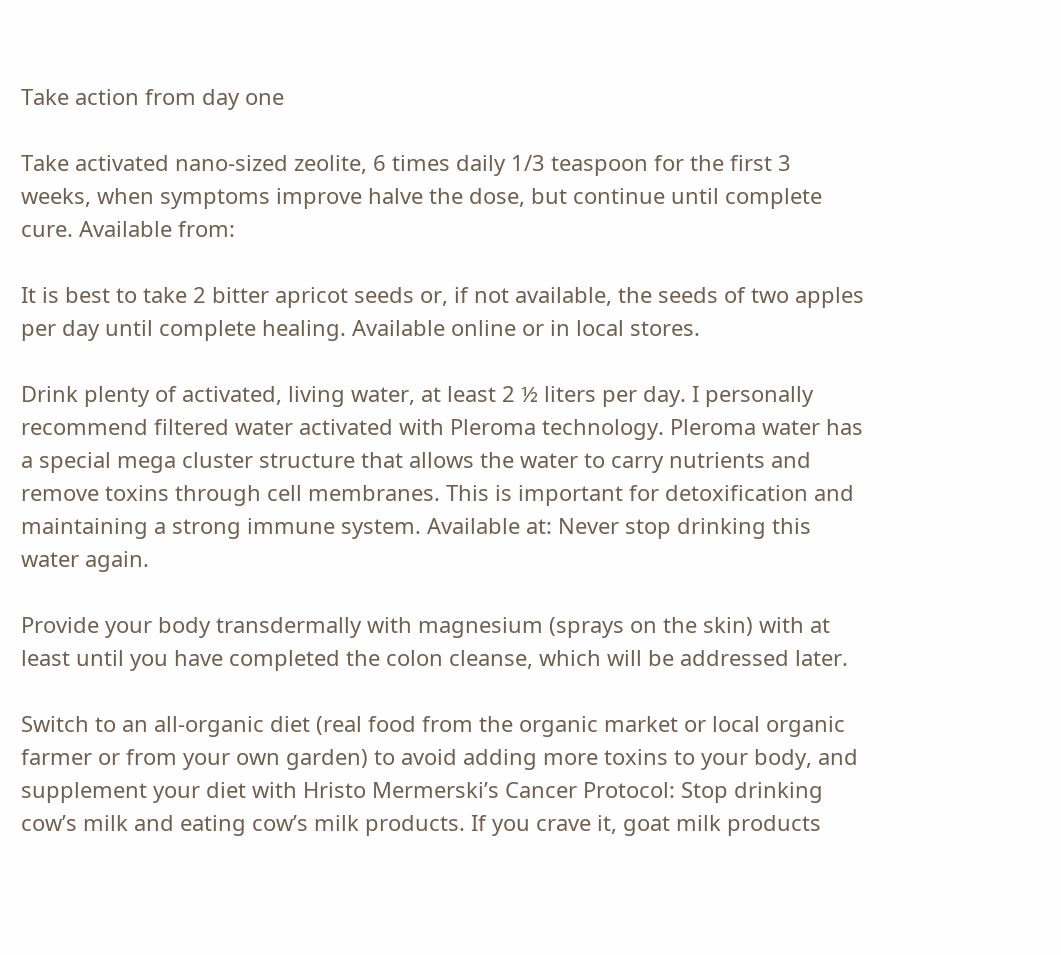Take action from day one

Take activated nano-sized zeolite, 6 times daily 1/3 teaspoon for the first 3 weeks, when symptoms improve halve the dose, but continue until complete cure. Available from:

It is best to take 2 bitter apricot seeds or, if not available, the seeds of two apples per day until complete healing. Available online or in local stores.

Drink plenty of activated, living water, at least 2 ½ liters per day. I personally recommend filtered water activated with Pleroma technology. Pleroma water has a special mega cluster structure that allows the water to carry nutrients and remove toxins through cell membranes. This is important for detoxification and maintaining a strong immune system. Available at: Never stop drinking this water again.

Provide your body transdermally with magnesium (sprays on the skin) with at least until you have completed the colon cleanse, which will be addressed later.

Switch to an all-organic diet (real food from the organic market or local organic farmer or from your own garden) to avoid adding more toxins to your body, and supplement your diet with Hristo Mermerski’s Cancer Protocol: Stop drinking cow’s milk and eating cow’s milk products. If you crave it, goat milk products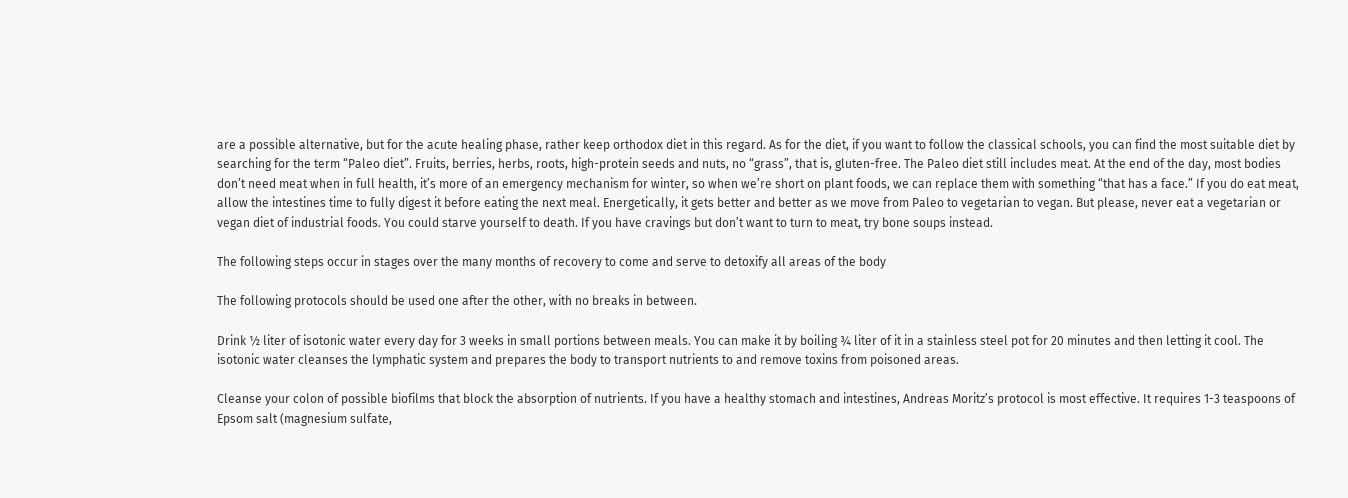are a possible alternative, but for the acute healing phase, rather keep orthodox diet in this regard. As for the diet, if you want to follow the classical schools, you can find the most suitable diet by searching for the term “Paleo diet”. Fruits, berries, herbs, roots, high-protein seeds and nuts, no “grass”, that is, gluten-free. The Paleo diet still includes meat. At the end of the day, most bodies don’t need meat when in full health, it’s more of an emergency mechanism for winter, so when we’re short on plant foods, we can replace them with something “that has a face.” If you do eat meat, allow the intestines time to fully digest it before eating the next meal. Energetically, it gets better and better as we move from Paleo to vegetarian to vegan. But please, never eat a vegetarian or vegan diet of industrial foods. You could starve yourself to death. If you have cravings but don’t want to turn to meat, try bone soups instead.

The following steps occur in stages over the many months of recovery to come and serve to detoxify all areas of the body

The following protocols should be used one after the other, with no breaks in between.

Drink ½ liter of isotonic water every day for 3 weeks in small portions between meals. You can make it by boiling ¾ liter of it in a stainless steel pot for 20 minutes and then letting it cool. The isotonic water cleanses the lymphatic system and prepares the body to transport nutrients to and remove toxins from poisoned areas.

Cleanse your colon of possible biofilms that block the absorption of nutrients. If you have a healthy stomach and intestines, Andreas Moritz’s protocol is most effective. It requires 1-3 teaspoons of Epsom salt (magnesium sulfate,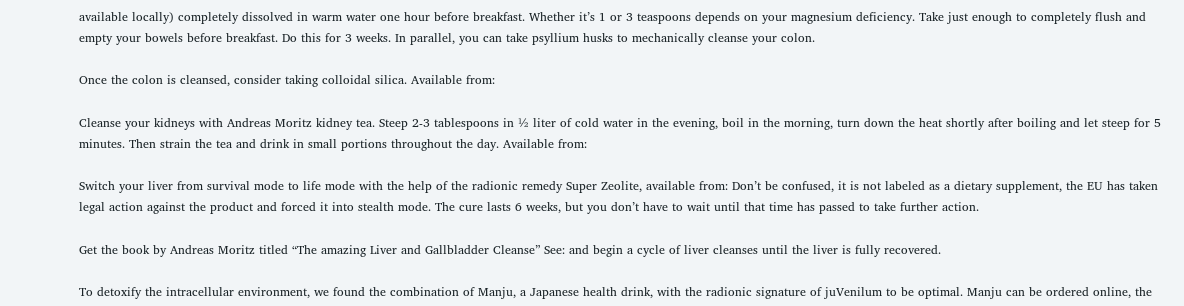available locally) completely dissolved in warm water one hour before breakfast. Whether it’s 1 or 3 teaspoons depends on your magnesium deficiency. Take just enough to completely flush and empty your bowels before breakfast. Do this for 3 weeks. In parallel, you can take psyllium husks to mechanically cleanse your colon.

Once the colon is cleansed, consider taking colloidal silica. Available from:

Cleanse your kidneys with Andreas Moritz kidney tea. Steep 2-3 tablespoons in ½ liter of cold water in the evening, boil in the morning, turn down the heat shortly after boiling and let steep for 5 minutes. Then strain the tea and drink in small portions throughout the day. Available from:

Switch your liver from survival mode to life mode with the help of the radionic remedy Super Zeolite, available from: Don’t be confused, it is not labeled as a dietary supplement, the EU has taken legal action against the product and forced it into stealth mode. The cure lasts 6 weeks, but you don’t have to wait until that time has passed to take further action.

Get the book by Andreas Moritz titled “The amazing Liver and Gallbladder Cleanse” See: and begin a cycle of liver cleanses until the liver is fully recovered.

To detoxify the intracellular environment, we found the combination of Manju, a Japanese health drink, with the radionic signature of juVenilum to be optimal. Manju can be ordered online, the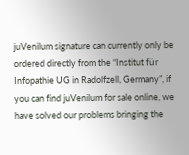juVenilum signature can currently only be ordered directly from the “Institut für Infopathie UG in Radolfzell, Germany”, if you can find juVenilum for sale online, we have solved our problems bringing the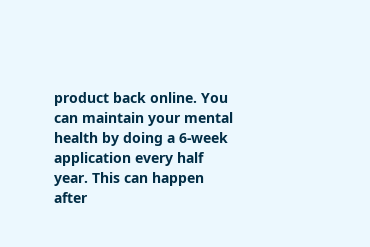product back online. You can maintain your mental health by doing a 6-week application every half year. This can happen after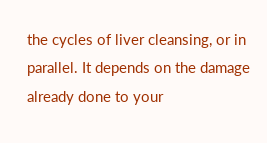the cycles of liver cleansing, or in parallel. It depends on the damage already done to your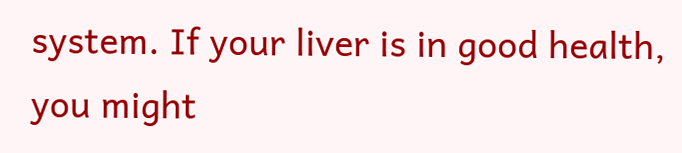system. If your liver is in good health, you might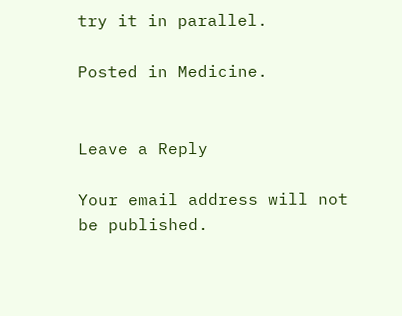try it in parallel.

Posted in Medicine.


Leave a Reply

Your email address will not be published.